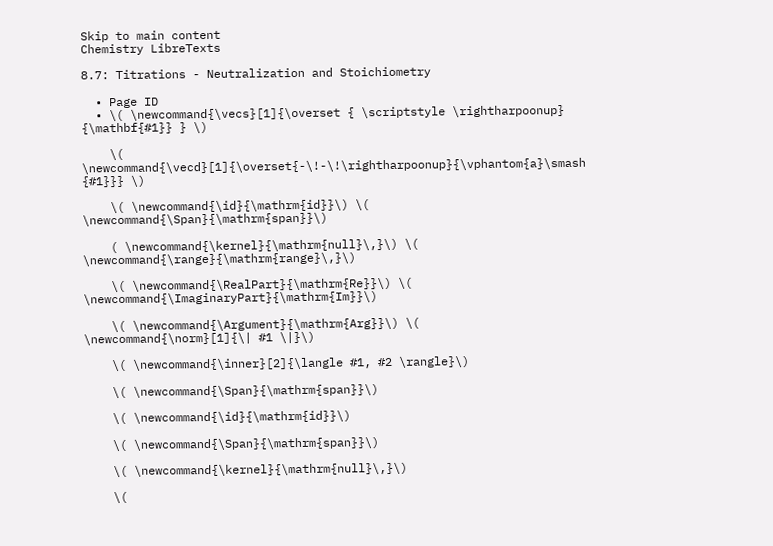Skip to main content
Chemistry LibreTexts

8.7: Titrations - Neutralization and Stoichiometry

  • Page ID
  • \( \newcommand{\vecs}[1]{\overset { \scriptstyle \rightharpoonup} {\mathbf{#1}} } \)

    \( \newcommand{\vecd}[1]{\overset{-\!-\!\rightharpoonup}{\vphantom{a}\smash {#1}}} \)

    \( \newcommand{\id}{\mathrm{id}}\) \( \newcommand{\Span}{\mathrm{span}}\)

    ( \newcommand{\kernel}{\mathrm{null}\,}\) \( \newcommand{\range}{\mathrm{range}\,}\)

    \( \newcommand{\RealPart}{\mathrm{Re}}\) \( \newcommand{\ImaginaryPart}{\mathrm{Im}}\)

    \( \newcommand{\Argument}{\mathrm{Arg}}\) \( \newcommand{\norm}[1]{\| #1 \|}\)

    \( \newcommand{\inner}[2]{\langle #1, #2 \rangle}\)

    \( \newcommand{\Span}{\mathrm{span}}\)

    \( \newcommand{\id}{\mathrm{id}}\)

    \( \newcommand{\Span}{\mathrm{span}}\)

    \( \newcommand{\kernel}{\mathrm{null}\,}\)

    \(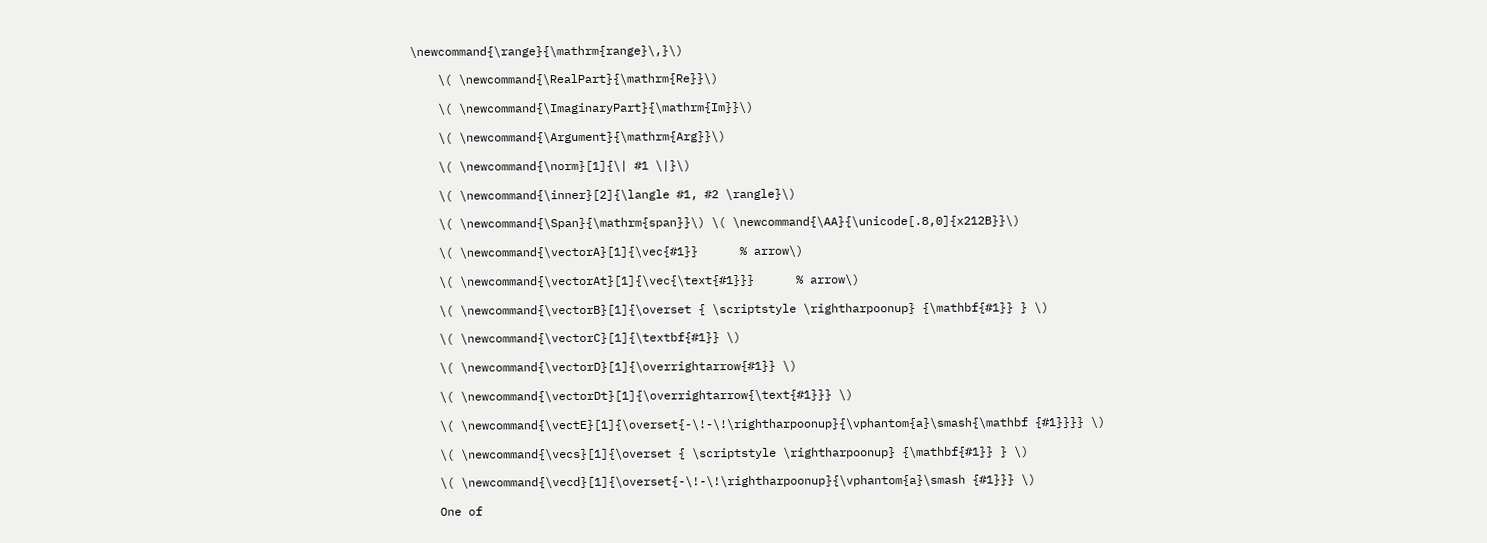\newcommand{\range}{\mathrm{range}\,}\)

    \( \newcommand{\RealPart}{\mathrm{Re}}\)

    \( \newcommand{\ImaginaryPart}{\mathrm{Im}}\)

    \( \newcommand{\Argument}{\mathrm{Arg}}\)

    \( \newcommand{\norm}[1]{\| #1 \|}\)

    \( \newcommand{\inner}[2]{\langle #1, #2 \rangle}\)

    \( \newcommand{\Span}{\mathrm{span}}\) \( \newcommand{\AA}{\unicode[.8,0]{x212B}}\)

    \( \newcommand{\vectorA}[1]{\vec{#1}}      % arrow\)

    \( \newcommand{\vectorAt}[1]{\vec{\text{#1}}}      % arrow\)

    \( \newcommand{\vectorB}[1]{\overset { \scriptstyle \rightharpoonup} {\mathbf{#1}} } \)

    \( \newcommand{\vectorC}[1]{\textbf{#1}} \)

    \( \newcommand{\vectorD}[1]{\overrightarrow{#1}} \)

    \( \newcommand{\vectorDt}[1]{\overrightarrow{\text{#1}}} \)

    \( \newcommand{\vectE}[1]{\overset{-\!-\!\rightharpoonup}{\vphantom{a}\smash{\mathbf {#1}}}} \)

    \( \newcommand{\vecs}[1]{\overset { \scriptstyle \rightharpoonup} {\mathbf{#1}} } \)

    \( \newcommand{\vecd}[1]{\overset{-\!-\!\rightharpoonup}{\vphantom{a}\smash {#1}}} \)

    One of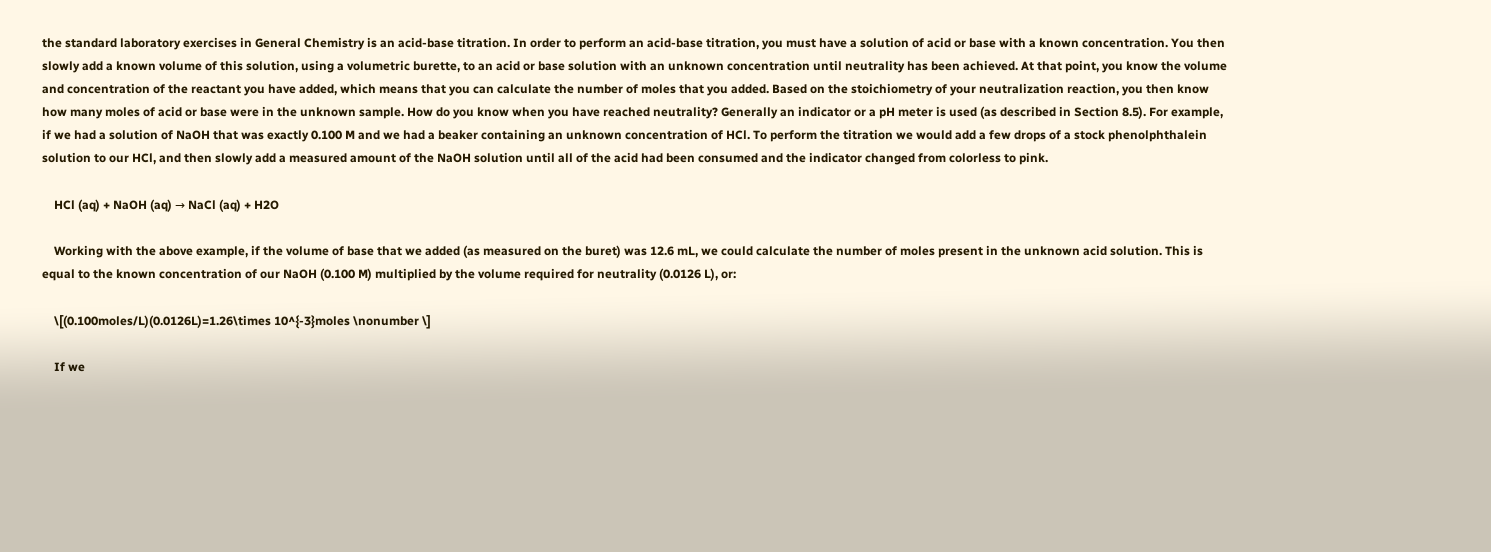the standard laboratory exercises in General Chemistry is an acid-base titration. In order to perform an acid-base titration, you must have a solution of acid or base with a known concentration. You then slowly add a known volume of this solution, using a volumetric burette, to an acid or base solution with an unknown concentration until neutrality has been achieved. At that point, you know the volume and concentration of the reactant you have added, which means that you can calculate the number of moles that you added. Based on the stoichiometry of your neutralization reaction, you then know how many moles of acid or base were in the unknown sample. How do you know when you have reached neutrality? Generally an indicator or a pH meter is used (as described in Section 8.5). For example, if we had a solution of NaOH that was exactly 0.100 M and we had a beaker containing an unknown concentration of HCl. To perform the titration we would add a few drops of a stock phenolphthalein solution to our HCl, and then slowly add a measured amount of the NaOH solution until all of the acid had been consumed and the indicator changed from colorless to pink.

    HCl (aq) + NaOH (aq) → NaCl (aq) + H2O

    Working with the above example, if the volume of base that we added (as measured on the buret) was 12.6 mL, we could calculate the number of moles present in the unknown acid solution. This is equal to the known concentration of our NaOH (0.100 M) multiplied by the volume required for neutrality (0.0126 L), or:

    \[(0.100moles/L)(0.0126L)=1.26\times 10^{-3}moles \nonumber \]

    If we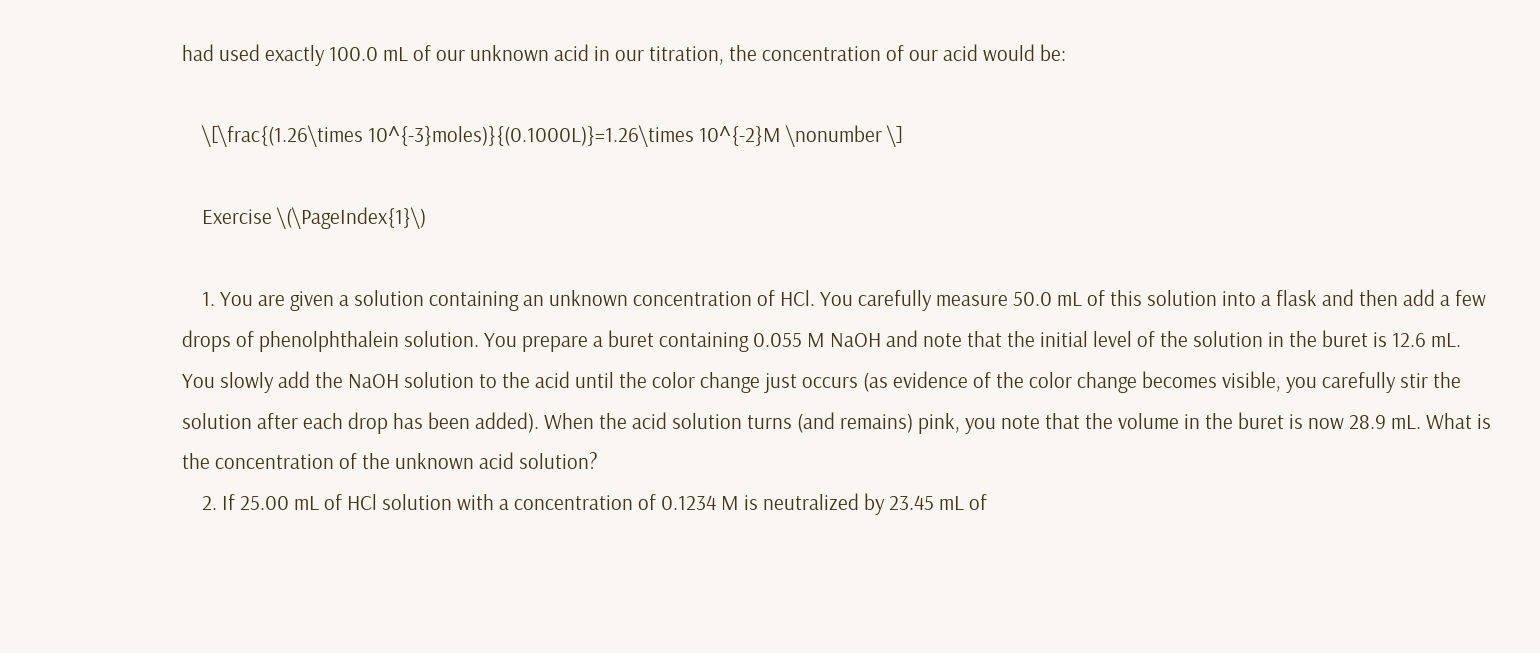had used exactly 100.0 mL of our unknown acid in our titration, the concentration of our acid would be:

    \[\frac{(1.26\times 10^{-3}moles)}{(0.1000L)}=1.26\times 10^{-2}M \nonumber \]

    Exercise \(\PageIndex{1}\)

    1. You are given a solution containing an unknown concentration of HCl. You carefully measure 50.0 mL of this solution into a flask and then add a few drops of phenolphthalein solution. You prepare a buret containing 0.055 M NaOH and note that the initial level of the solution in the buret is 12.6 mL. You slowly add the NaOH solution to the acid until the color change just occurs (as evidence of the color change becomes visible, you carefully stir the solution after each drop has been added). When the acid solution turns (and remains) pink, you note that the volume in the buret is now 28.9 mL. What is the concentration of the unknown acid solution?
    2. If 25.00 mL of HCl solution with a concentration of 0.1234 M is neutralized by 23.45 mL of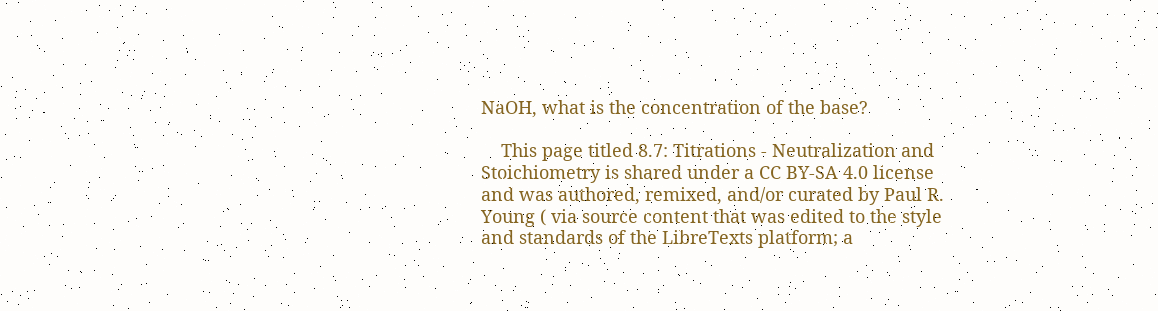NaOH, what is the concentration of the base?

    This page titled 8.7: Titrations - Neutralization and Stoichiometry is shared under a CC BY-SA 4.0 license and was authored, remixed, and/or curated by Paul R. Young ( via source content that was edited to the style and standards of the LibreTexts platform; a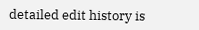detailed edit history is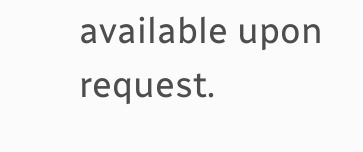available upon request.